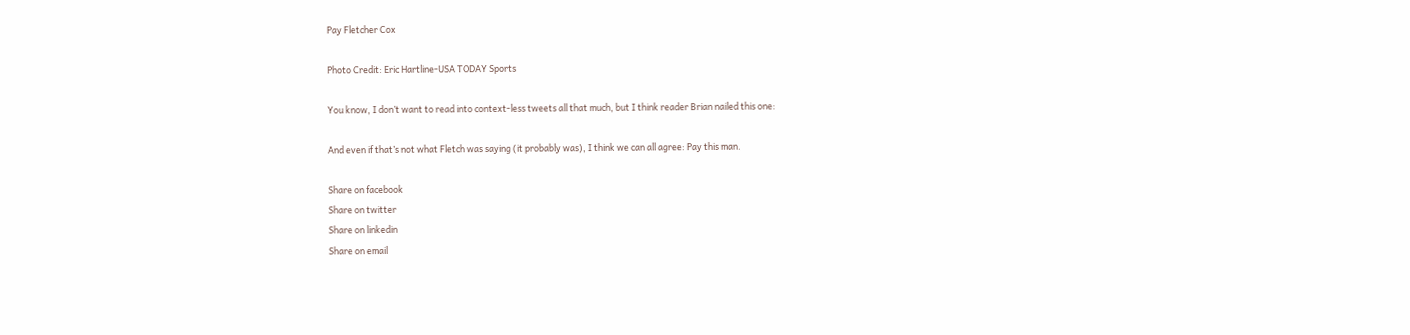Pay Fletcher Cox

Photo Credit: Eric Hartline-USA TODAY Sports

You know, I don’t want to read into context-less tweets all that much, but I think reader Brian nailed this one:

And even if that’s not what Fletch was saying (it probably was), I think we can all agree: Pay this man.

Share on facebook
Share on twitter
Share on linkedin
Share on email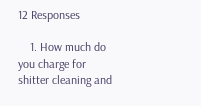12 Responses

    1. How much do you charge for shitter cleaning and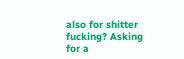also for shitter fucking? Asking for a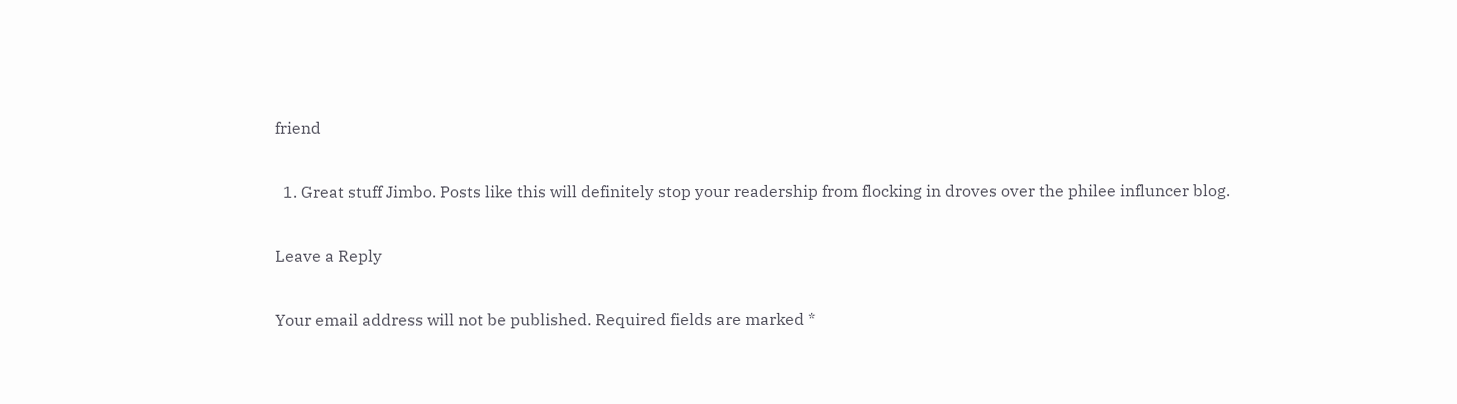friend

  1. Great stuff Jimbo. Posts like this will definitely stop your readership from flocking in droves over the philee influncer blog.

Leave a Reply

Your email address will not be published. Required fields are marked *